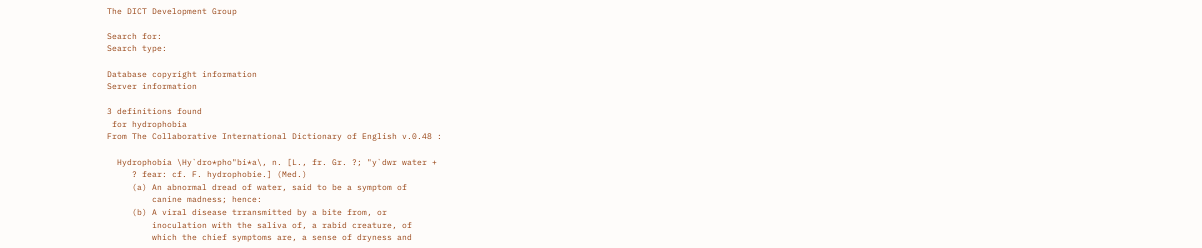The DICT Development Group

Search for:
Search type:

Database copyright information
Server information

3 definitions found
 for hydrophobia
From The Collaborative International Dictionary of English v.0.48 :

  Hydrophobia \Hy`dro*pho"bi*a\, n. [L., fr. Gr. ?; "y`dwr water +
     ? fear: cf. F. hydrophobie.] (Med.)
     (a) An abnormal dread of water, said to be a symptom of
         canine madness; hence:
     (b) A viral disease trransmitted by a bite from, or
         inoculation with the saliva of, a rabid creature, of
         which the chief symptoms are, a sense of dryness and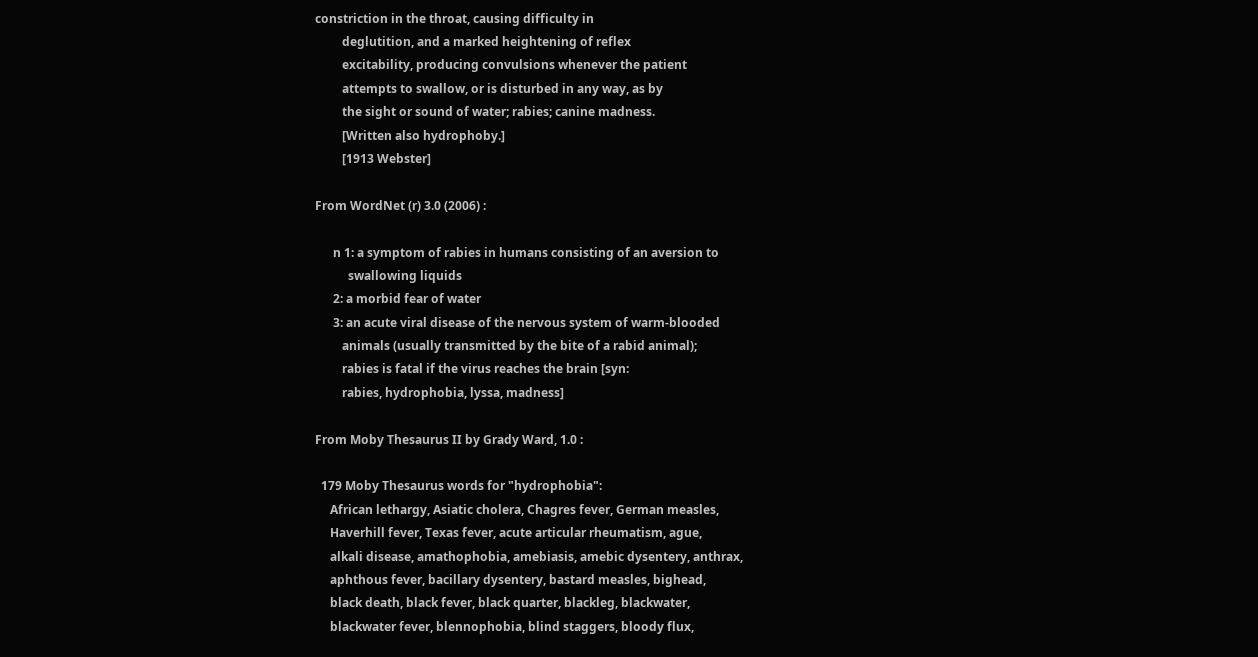constriction in the throat, causing difficulty in
         deglutition, and a marked heightening of reflex
         excitability, producing convulsions whenever the patient
         attempts to swallow, or is disturbed in any way, as by
         the sight or sound of water; rabies; canine madness.
         [Written also hydrophoby.]
         [1913 Webster]

From WordNet (r) 3.0 (2006) :

      n 1: a symptom of rabies in humans consisting of an aversion to
           swallowing liquids
      2: a morbid fear of water
      3: an acute viral disease of the nervous system of warm-blooded
         animals (usually transmitted by the bite of a rabid animal);
         rabies is fatal if the virus reaches the brain [syn:
         rabies, hydrophobia, lyssa, madness]

From Moby Thesaurus II by Grady Ward, 1.0 :

  179 Moby Thesaurus words for "hydrophobia":
     African lethargy, Asiatic cholera, Chagres fever, German measles,
     Haverhill fever, Texas fever, acute articular rheumatism, ague,
     alkali disease, amathophobia, amebiasis, amebic dysentery, anthrax,
     aphthous fever, bacillary dysentery, bastard measles, bighead,
     black death, black fever, black quarter, blackleg, blackwater,
     blackwater fever, blennophobia, blind staggers, bloody flux,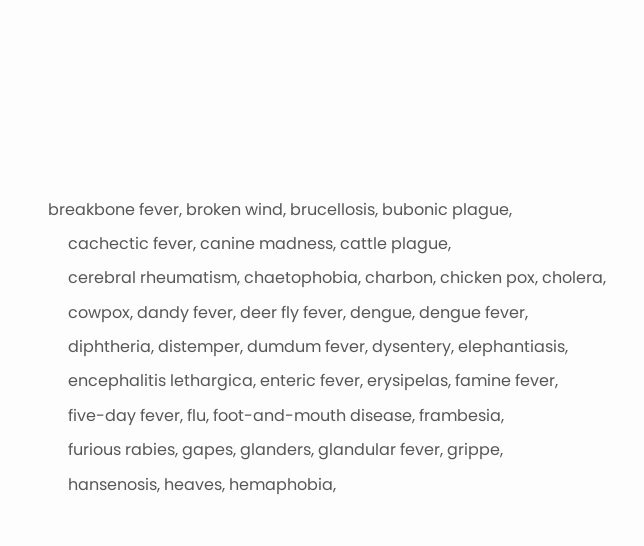breakbone fever, broken wind, brucellosis, bubonic plague,
     cachectic fever, canine madness, cattle plague,
     cerebral rheumatism, chaetophobia, charbon, chicken pox, cholera,
     cowpox, dandy fever, deer fly fever, dengue, dengue fever,
     diphtheria, distemper, dumdum fever, dysentery, elephantiasis,
     encephalitis lethargica, enteric fever, erysipelas, famine fever,
     five-day fever, flu, foot-and-mouth disease, frambesia,
     furious rabies, gapes, glanders, glandular fever, grippe,
     hansenosis, heaves, hemaphobia,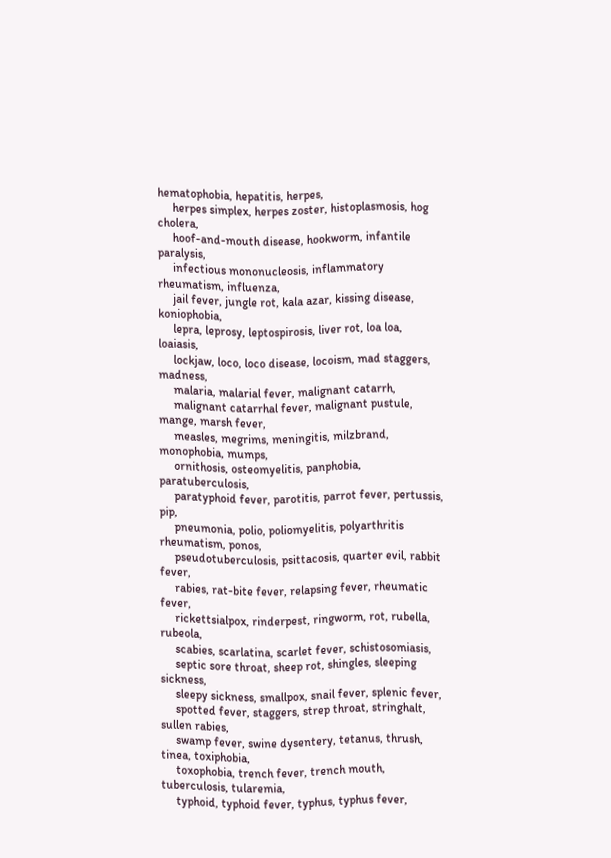hematophobia, hepatitis, herpes,
     herpes simplex, herpes zoster, histoplasmosis, hog cholera,
     hoof-and-mouth disease, hookworm, infantile paralysis,
     infectious mononucleosis, inflammatory rheumatism, influenza,
     jail fever, jungle rot, kala azar, kissing disease, koniophobia,
     lepra, leprosy, leptospirosis, liver rot, loa loa, loaiasis,
     lockjaw, loco, loco disease, locoism, mad staggers, madness,
     malaria, malarial fever, malignant catarrh,
     malignant catarrhal fever, malignant pustule, mange, marsh fever,
     measles, megrims, meningitis, milzbrand, monophobia, mumps,
     ornithosis, osteomyelitis, panphobia, paratuberculosis,
     paratyphoid fever, parotitis, parrot fever, pertussis, pip,
     pneumonia, polio, poliomyelitis, polyarthritis rheumatism, ponos,
     pseudotuberculosis, psittacosis, quarter evil, rabbit fever,
     rabies, rat-bite fever, relapsing fever, rheumatic fever,
     rickettsialpox, rinderpest, ringworm, rot, rubella, rubeola,
     scabies, scarlatina, scarlet fever, schistosomiasis,
     septic sore throat, sheep rot, shingles, sleeping sickness,
     sleepy sickness, smallpox, snail fever, splenic fever,
     spotted fever, staggers, strep throat, stringhalt, sullen rabies,
     swamp fever, swine dysentery, tetanus, thrush, tinea, toxiphobia,
     toxophobia, trench fever, trench mouth, tuberculosis, tularemia,
     typhoid, typhoid fever, typhus, typhus fever,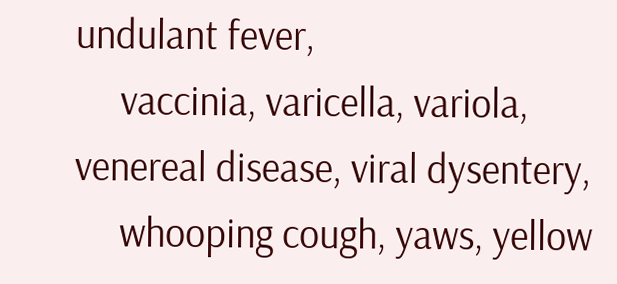undulant fever,
     vaccinia, varicella, variola, venereal disease, viral dysentery,
     whooping cough, yaws, yellow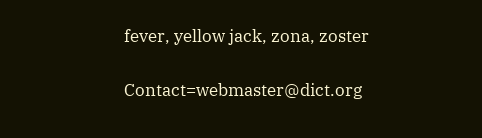fever, yellow jack, zona, zoster

Contact=webmaster@dict.org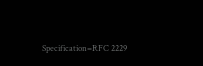Specification=RFC 2229